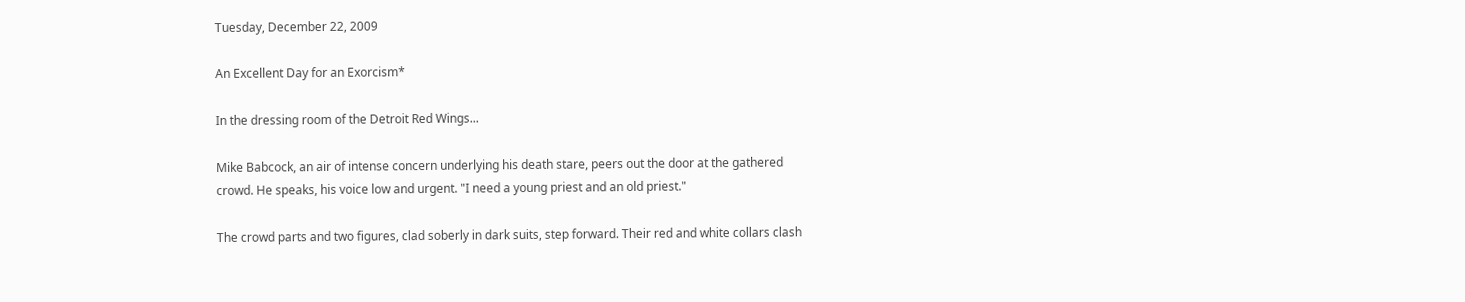Tuesday, December 22, 2009

An Excellent Day for an Exorcism*

In the dressing room of the Detroit Red Wings...

Mike Babcock, an air of intense concern underlying his death stare, peers out the door at the gathered crowd. He speaks, his voice low and urgent. "I need a young priest and an old priest."

The crowd parts and two figures, clad soberly in dark suits, step forward. Their red and white collars clash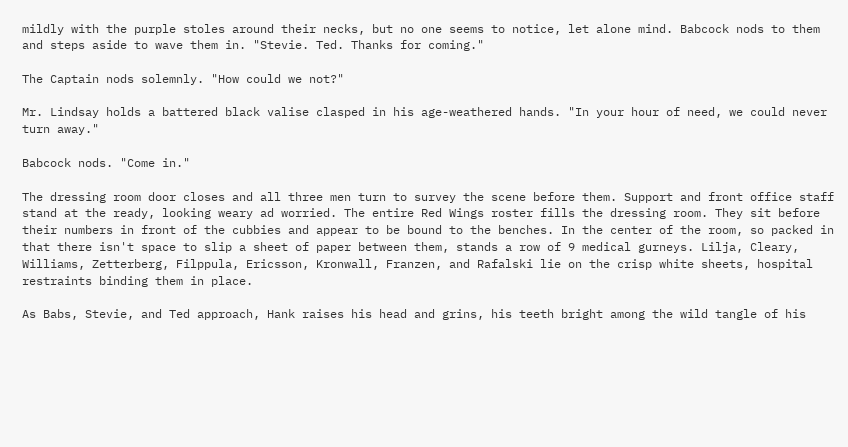mildly with the purple stoles around their necks, but no one seems to notice, let alone mind. Babcock nods to them and steps aside to wave them in. "Stevie. Ted. Thanks for coming."

The Captain nods solemnly. "How could we not?"

Mr. Lindsay holds a battered black valise clasped in his age-weathered hands. "In your hour of need, we could never turn away."

Babcock nods. "Come in."

The dressing room door closes and all three men turn to survey the scene before them. Support and front office staff stand at the ready, looking weary ad worried. The entire Red Wings roster fills the dressing room. They sit before their numbers in front of the cubbies and appear to be bound to the benches. In the center of the room, so packed in that there isn't space to slip a sheet of paper between them, stands a row of 9 medical gurneys. Lilja, Cleary, Williams, Zetterberg, Filppula, Ericsson, Kronwall, Franzen, and Rafalski lie on the crisp white sheets, hospital restraints binding them in place.

As Babs, Stevie, and Ted approach, Hank raises his head and grins, his teeth bright among the wild tangle of his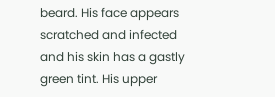beard. His face appears scratched and infected and his skin has a gastly green tint. His upper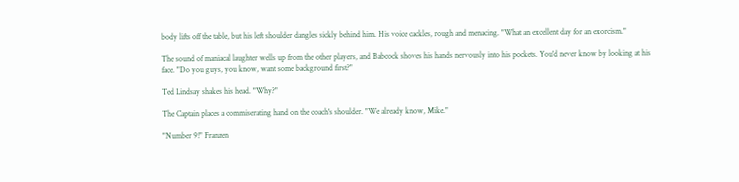body lifts off the table, but his left shoulder dangles sickly behind him. His voice cackles, rough and menacing. "What an excellent day for an exorcism."

The sound of maniacal laughter wells up from the other players, and Babcock shoves his hands nervously into his pockets. You'd never know by looking at his face. "Do you guys, you know, want some background first?"

Ted Lindsay shakes his head. "Why?"

The Captain places a commiserating hand on the coach's shoulder. "We already know, Mike."

"Number 9!" Franzen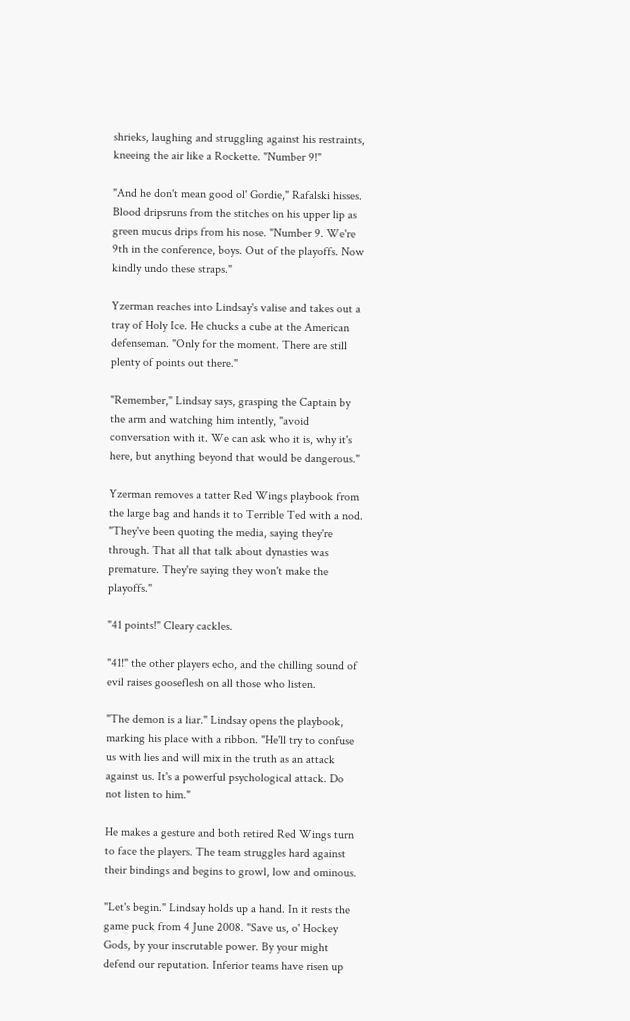shrieks, laughing and struggling against his restraints, kneeing the air like a Rockette. "Number 9!"

"And he don't mean good ol' Gordie," Rafalski hisses. Blood dripsruns from the stitches on his upper lip as green mucus drips from his nose. "Number 9. We're 9th in the conference, boys. Out of the playoffs. Now kindly undo these straps."

Yzerman reaches into Lindsay's valise and takes out a tray of Holy Ice. He chucks a cube at the American defenseman. "Only for the moment. There are still plenty of points out there."

"Remember," Lindsay says, grasping the Captain by the arm and watching him intently, "avoid conversation with it. We can ask who it is, why it's here, but anything beyond that would be dangerous."

Yzerman removes a tatter Red Wings playbook from the large bag and hands it to Terrible Ted with a nod. "They've been quoting the media, saying they're through. That all that talk about dynasties was premature. They're saying they won't make the playoffs."

"41 points!" Cleary cackles.

"41!" the other players echo, and the chilling sound of evil raises gooseflesh on all those who listen.

"The demon is a liar." Lindsay opens the playbook, marking his place with a ribbon. "He'll try to confuse us with lies and will mix in the truth as an attack against us. It's a powerful psychological attack. Do not listen to him."

He makes a gesture and both retired Red Wings turn to face the players. The team struggles hard against their bindings and begins to growl, low and ominous.

"Let's begin." Lindsay holds up a hand. In it rests the game puck from 4 June 2008. "Save us, o' Hockey Gods, by your inscrutable power. By your might defend our reputation. Inferior teams have risen up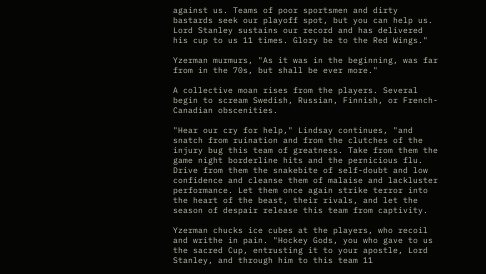against us. Teams of poor sportsmen and dirty bastards seek our playoff spot, but you can help us. Lord Stanley sustains our record and has delivered his cup to us 11 times. Glory be to the Red Wings."

Yzerman murmurs, "As it was in the beginning, was far from in the 70s, but shall be ever more."

A collective moan rises from the players. Several begin to scream Swedish, Russian, Finnish, or French-Canadian obscenities.

"Hear our cry for help," Lindsay continues, "and snatch from ruination and from the clutches of the injury bug this team of greatness. Take from them the game night borderline hits and the pernicious flu. Drive from them the snakebite of self-doubt and low confidence and cleanse them of malaise and lackluster performance. Let them once again strike terror into the heart of the beast, their rivals, and let the season of despair release this team from captivity.

Yzerman chucks ice cubes at the players, who recoil and writhe in pain. "Hockey Gods, you who gave to us the sacred Cup, entrusting it to your apostle, Lord Stanley, and through him to this team 11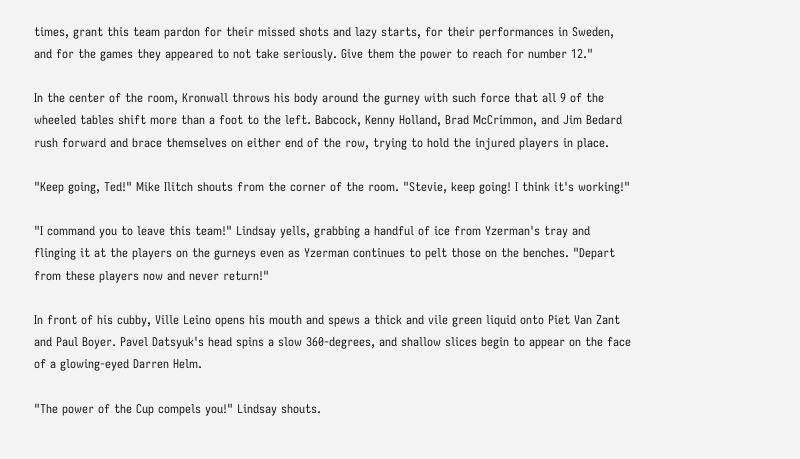times, grant this team pardon for their missed shots and lazy starts, for their performances in Sweden, and for the games they appeared to not take seriously. Give them the power to reach for number 12."

In the center of the room, Kronwall throws his body around the gurney with such force that all 9 of the wheeled tables shift more than a foot to the left. Babcock, Kenny Holland, Brad McCrimmon, and Jim Bedard rush forward and brace themselves on either end of the row, trying to hold the injured players in place.

"Keep going, Ted!" Mike Ilitch shouts from the corner of the room. "Stevie, keep going! I think it's working!"

"I command you to leave this team!" Lindsay yells, grabbing a handful of ice from Yzerman's tray and flinging it at the players on the gurneys even as Yzerman continues to pelt those on the benches. "Depart from these players now and never return!"

In front of his cubby, Ville Leino opens his mouth and spews a thick and vile green liquid onto Piet Van Zant and Paul Boyer. Pavel Datsyuk's head spins a slow 360-degrees, and shallow slices begin to appear on the face of a glowing-eyed Darren Helm.

"The power of the Cup compels you!" Lindsay shouts.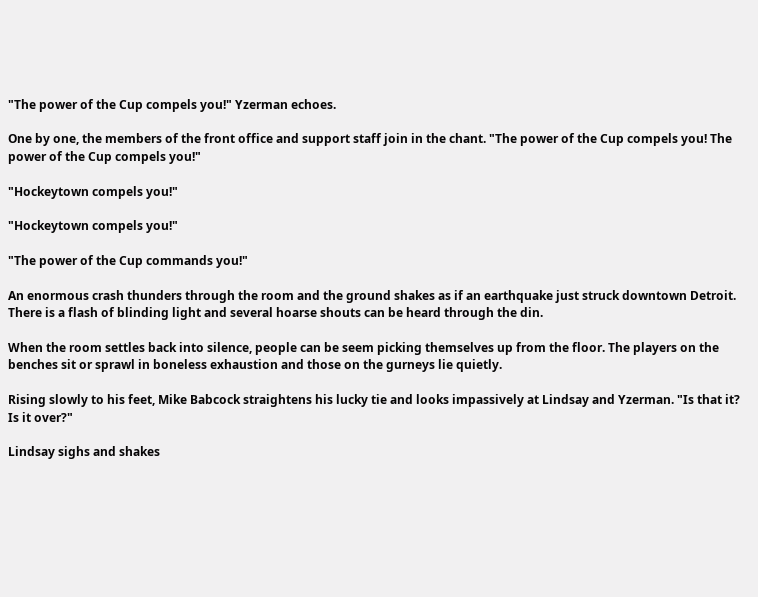"The power of the Cup compels you!" Yzerman echoes.

One by one, the members of the front office and support staff join in the chant. "The power of the Cup compels you! The power of the Cup compels you!"

"Hockeytown compels you!"

"Hockeytown compels you!"

"The power of the Cup commands you!"

An enormous crash thunders through the room and the ground shakes as if an earthquake just struck downtown Detroit. There is a flash of blinding light and several hoarse shouts can be heard through the din.

When the room settles back into silence, people can be seem picking themselves up from the floor. The players on the benches sit or sprawl in boneless exhaustion and those on the gurneys lie quietly.

Rising slowly to his feet, Mike Babcock straightens his lucky tie and looks impassively at Lindsay and Yzerman. "Is that it? Is it over?"

Lindsay sighs and shakes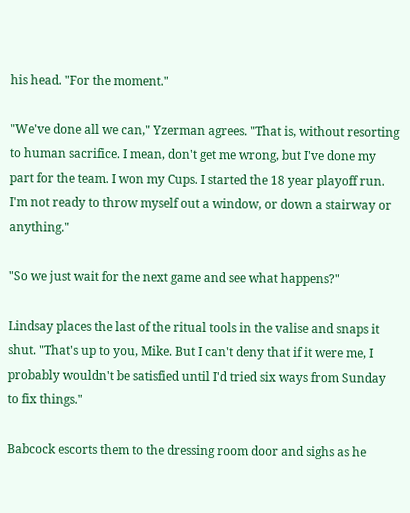his head. "For the moment."

"We've done all we can," Yzerman agrees. "That is, without resorting to human sacrifice. I mean, don't get me wrong, but I've done my part for the team. I won my Cups. I started the 18 year playoff run. I'm not ready to throw myself out a window, or down a stairway or anything."

"So we just wait for the next game and see what happens?"

Lindsay places the last of the ritual tools in the valise and snaps it shut. "That's up to you, Mike. But I can't deny that if it were me, I probably wouldn't be satisfied until I'd tried six ways from Sunday to fix things."

Babcock escorts them to the dressing room door and sighs as he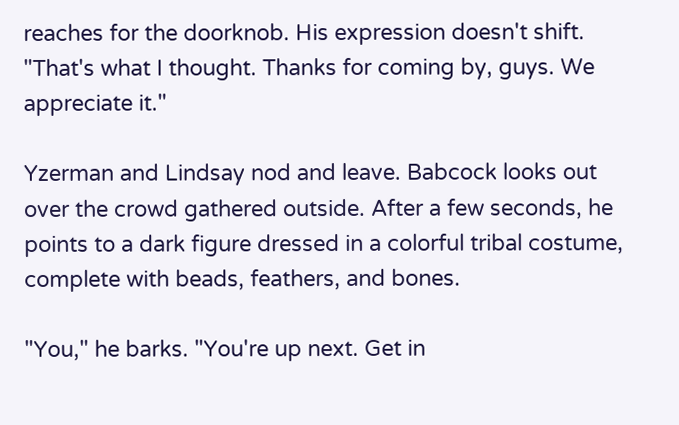reaches for the doorknob. His expression doesn't shift. "That's what I thought. Thanks for coming by, guys. We appreciate it."

Yzerman and Lindsay nod and leave. Babcock looks out over the crowd gathered outside. After a few seconds, he points to a dark figure dressed in a colorful tribal costume, complete with beads, feathers, and bones.

"You," he barks. "You're up next. Get in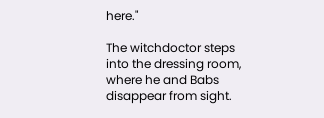here."

The witchdoctor steps into the dressing room, where he and Babs disappear from sight.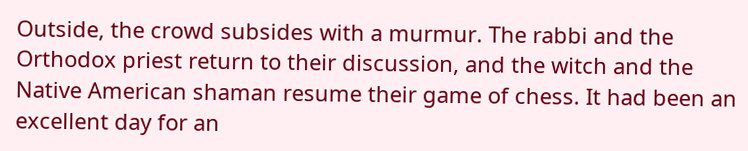Outside, the crowd subsides with a murmur. The rabbi and the Orthodox priest return to their discussion, and the witch and the Native American shaman resume their game of chess. It had been an excellent day for an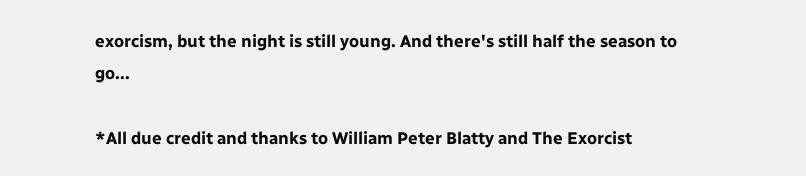exorcism, but the night is still young. And there's still half the season to go...

*All due credit and thanks to William Peter Blatty and The Exorcist